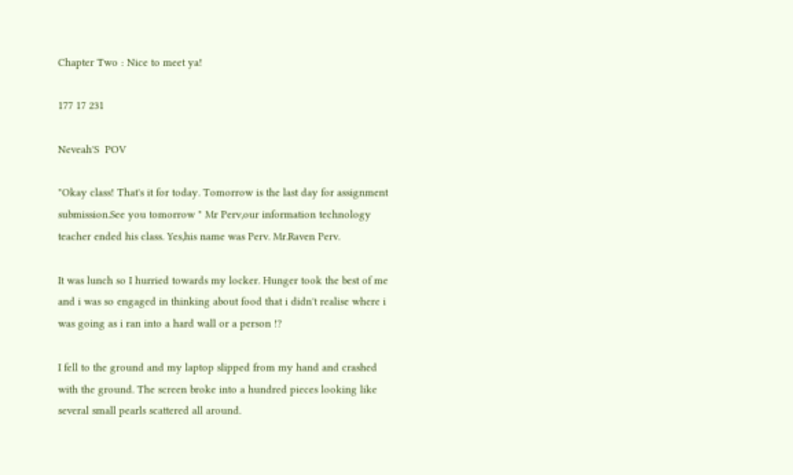Chapter Two : Nice to meet ya!

177 17 231

Neveah'S  POV

"Okay class! That's it for today. Tomorrow is the last day for assignment submission.See you tomorrow " Mr Perv,our information technology teacher ended his class. Yes,his name was Perv. Mr.Raven Perv.

It was lunch so I hurried towards my locker. Hunger took the best of me and i was so engaged in thinking about food that i didn't realise where i was going as i ran into a hard wall or a person !?

I fell to the ground and my laptop slipped from my hand and crashed with the ground. The screen broke into a hundred pieces looking like several small pearls scattered all around.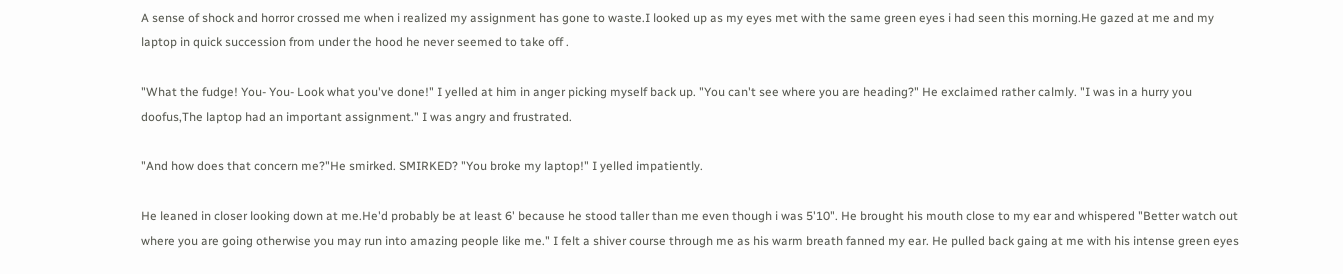A sense of shock and horror crossed me when i realized my assignment has gone to waste.I looked up as my eyes met with the same green eyes i had seen this morning.He gazed at me and my laptop in quick succession from under the hood he never seemed to take off .

"What the fudge! You- You- Look what you've done!" I yelled at him in anger picking myself back up. "You can't see where you are heading?" He exclaimed rather calmly. "I was in a hurry you doofus,The laptop had an important assignment." I was angry and frustrated.

"And how does that concern me?"He smirked. SMIRKED? "You broke my laptop!" I yelled impatiently.

He leaned in closer looking down at me.He'd probably be at least 6' because he stood taller than me even though i was 5'10". He brought his mouth close to my ear and whispered "Better watch out where you are going otherwise you may run into amazing people like me." I felt a shiver course through me as his warm breath fanned my ear. He pulled back gaing at me with his intense green eyes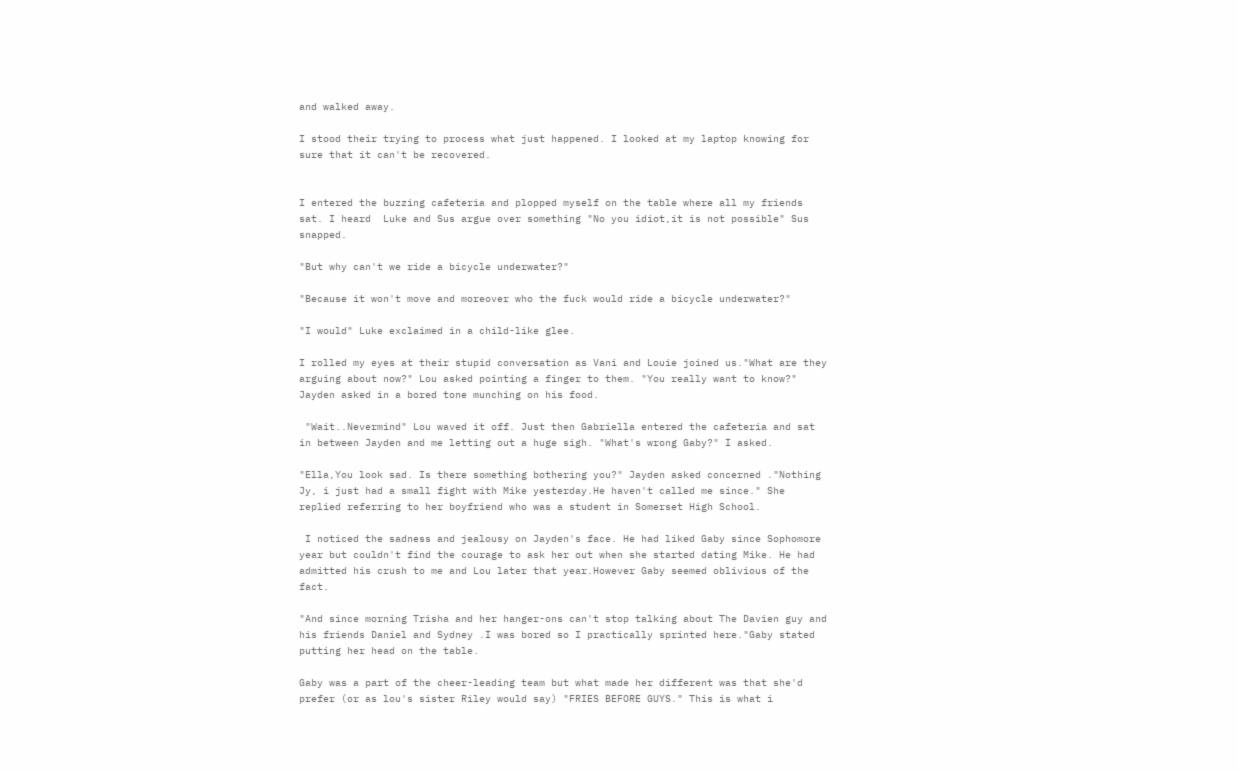and walked away.

I stood their trying to process what just happened. I looked at my laptop knowing for sure that it can't be recovered.


I entered the buzzing cafeteria and plopped myself on the table where all my friends sat. I heard  Luke and Sus argue over something "No you idiot,it is not possible" Sus snapped.

"But why can't we ride a bicycle underwater?"

"Because it won't move and moreover who the fuck would ride a bicycle underwater?"

"I would" Luke exclaimed in a child-like glee.

I rolled my eyes at their stupid conversation as Vani and Louie joined us."What are they arguing about now?" Lou asked pointing a finger to them. "You really want to know?" Jayden asked in a bored tone munching on his food.

 "Wait..Nevermind" Lou waved it off. Just then Gabriella entered the cafeteria and sat in between Jayden and me letting out a huge sigh. "What's wrong Gaby?" I asked.

"Ella,You look sad. Is there something bothering you?" Jayden asked concerned ."Nothing Jy, i just had a small fight with Mike yesterday.He haven't called me since." She replied referring to her boyfriend who was a student in Somerset High School.

 I noticed the sadness and jealousy on Jayden's face. He had liked Gaby since Sophomore year but couldn't find the courage to ask her out when she started dating Mike. He had admitted his crush to me and Lou later that year.However Gaby seemed oblivious of the fact.

"And since morning Trisha and her hanger-ons can't stop talking about The Davien guy and his friends Daniel and Sydney .I was bored so I practically sprinted here."Gaby stated putting her head on the table.

Gaby was a part of the cheer-leading team but what made her different was that she'd prefer (or as lou's sister Riley would say) "FRIES BEFORE GUYS." This is what i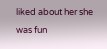liked about her she was fun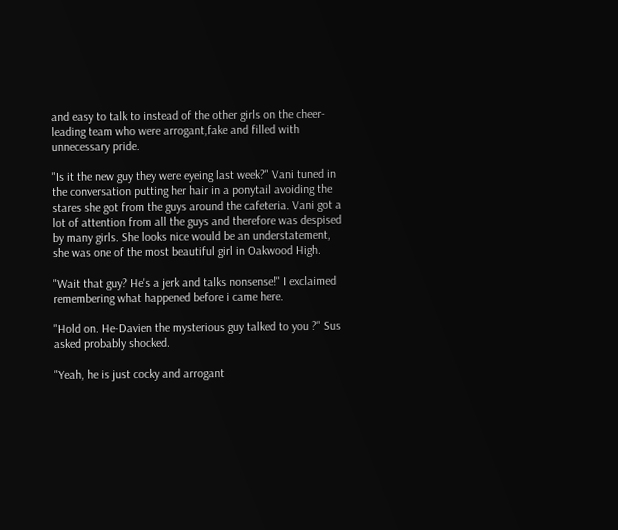and easy to talk to instead of the other girls on the cheer-leading team who were arrogant,fake and filled with unnecessary pride.

"Is it the new guy they were eyeing last week?" Vani tuned in the conversation putting her hair in a ponytail avoiding the stares she got from the guys around the cafeteria. Vani got a lot of attention from all the guys and therefore was despised by many girls. She looks nice would be an understatement, she was one of the most beautiful girl in Oakwood High.

"Wait that guy? He's a jerk and talks nonsense!" I exclaimed remembering what happened before i came here.

"Hold on. He-Davien the mysterious guy talked to you ?" Sus asked probably shocked.

"Yeah, he is just cocky and arrogant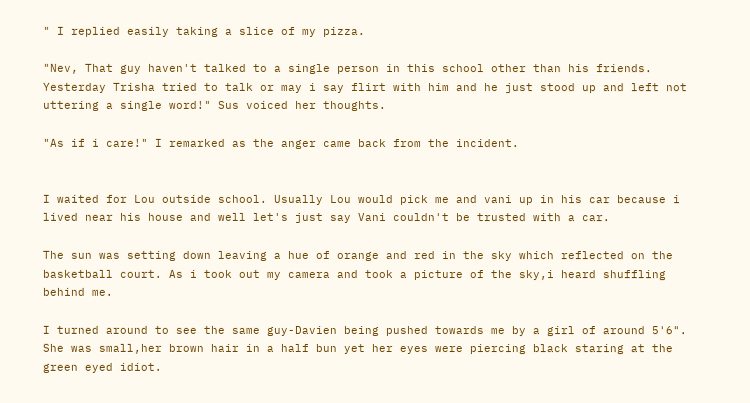" I replied easily taking a slice of my pizza.

"Nev, That guy haven't talked to a single person in this school other than his friends. Yesterday Trisha tried to talk or may i say flirt with him and he just stood up and left not uttering a single word!" Sus voiced her thoughts.

"As if i care!" I remarked as the anger came back from the incident.


I waited for Lou outside school. Usually Lou would pick me and vani up in his car because i lived near his house and well let's just say Vani couldn't be trusted with a car.

The sun was setting down leaving a hue of orange and red in the sky which reflected on the basketball court. As i took out my camera and took a picture of the sky,i heard shuffling behind me.

I turned around to see the same guy-Davien being pushed towards me by a girl of around 5'6". She was small,her brown hair in a half bun yet her eyes were piercing black staring at the green eyed idiot.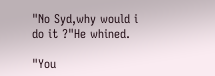"No Syd,why would i do it ?"He whined.

"You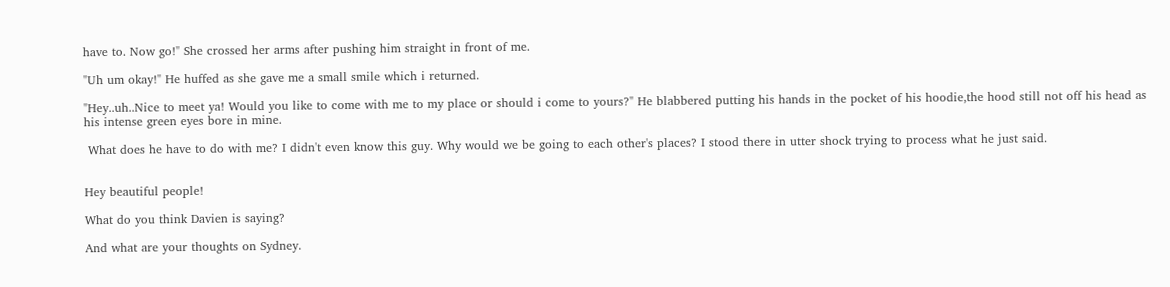have to. Now go!" She crossed her arms after pushing him straight in front of me.

"Uh um okay!" He huffed as she gave me a small smile which i returned.

"Hey..uh..Nice to meet ya! Would you like to come with me to my place or should i come to yours?" He blabbered putting his hands in the pocket of his hoodie,the hood still not off his head as his intense green eyes bore in mine.

 What does he have to do with me? I didn't even know this guy. Why would we be going to each other's places? I stood there in utter shock trying to process what he just said.


Hey beautiful people!

What do you think Davien is saying?

And what are your thoughts on Sydney.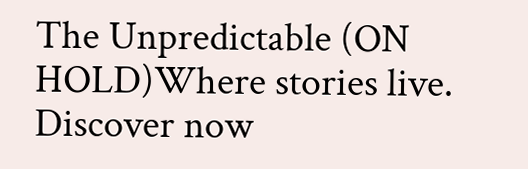The Unpredictable (ON HOLD)Where stories live. Discover now